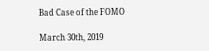Bad Case of the FOMO

March 30th, 2019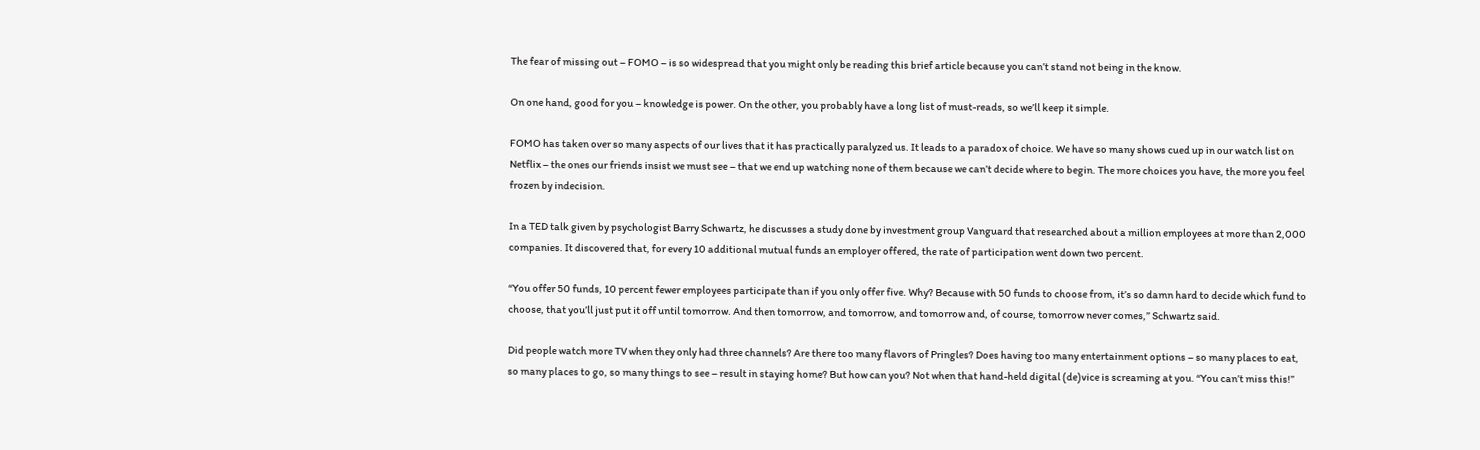The fear of missing out – FOMO – is so widespread that you might only be reading this brief article because you can’t stand not being in the know.

On one hand, good for you – knowledge is power. On the other, you probably have a long list of must-reads, so we’ll keep it simple.

FOMO has taken over so many aspects of our lives that it has practically paralyzed us. It leads to a paradox of choice. We have so many shows cued up in our watch list on Netflix – the ones our friends insist we must see – that we end up watching none of them because we can’t decide where to begin. The more choices you have, the more you feel frozen by indecision.

In a TED talk given by psychologist Barry Schwartz, he discusses a study done by investment group Vanguard that researched about a million employees at more than 2,000 companies. It discovered that, for every 10 additional mutual funds an employer offered, the rate of participation went down two percent.

“You offer 50 funds, 10 percent fewer employees participate than if you only offer five. Why? Because with 50 funds to choose from, it’s so damn hard to decide which fund to choose, that you’ll just put it off until tomorrow. And then tomorrow, and tomorrow, and tomorrow and, of course, tomorrow never comes,” Schwartz said.

Did people watch more TV when they only had three channels? Are there too many flavors of Pringles? Does having too many entertainment options – so many places to eat, so many places to go, so many things to see – result in staying home? But how can you? Not when that hand-held digital (de)vice is screaming at you. “You can’t miss this!”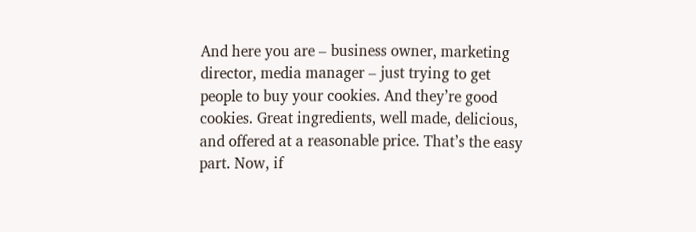And here you are – business owner, marketing director, media manager – just trying to get people to buy your cookies. And they’re good cookies. Great ingredients, well made, delicious, and offered at a reasonable price. That’s the easy part. Now, if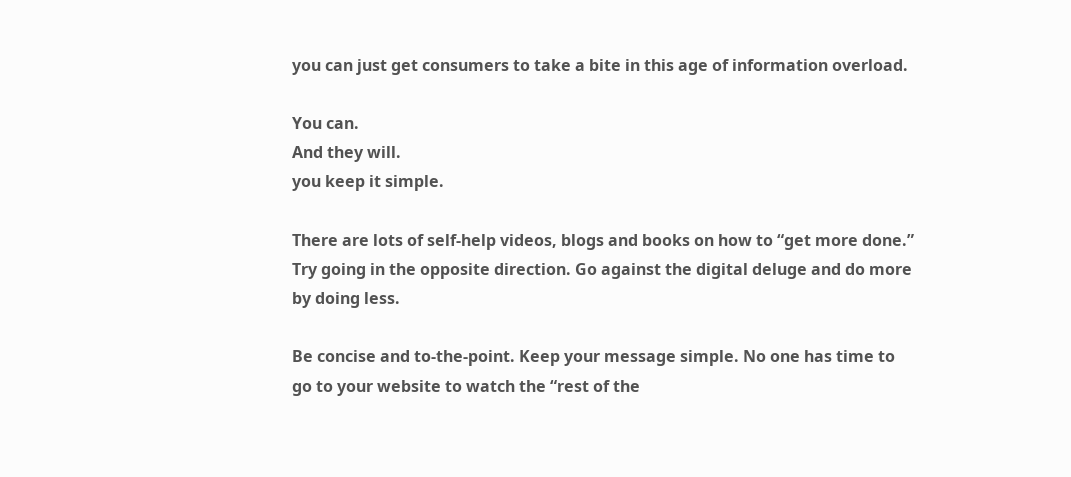you can just get consumers to take a bite in this age of information overload.

You can.
And they will.
you keep it simple.

There are lots of self-help videos, blogs and books on how to “get more done.” Try going in the opposite direction. Go against the digital deluge and do more by doing less.

Be concise and to-the-point. Keep your message simple. No one has time to go to your website to watch the “rest of the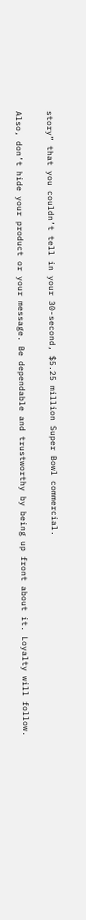story” that you couldn’t tell in your 30-second, $5.25 million Super Bowl commercial.

Also, don’t hide your product or your message. Be dependable and trustworthy by being up front about it. Loyalty will follow.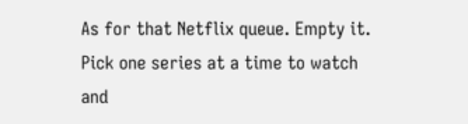As for that Netflix queue. Empty it. Pick one series at a time to watch and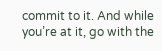commit to it. And while you’re at it, go with the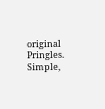original Pringles. Simple,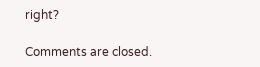right?

Comments are closed.